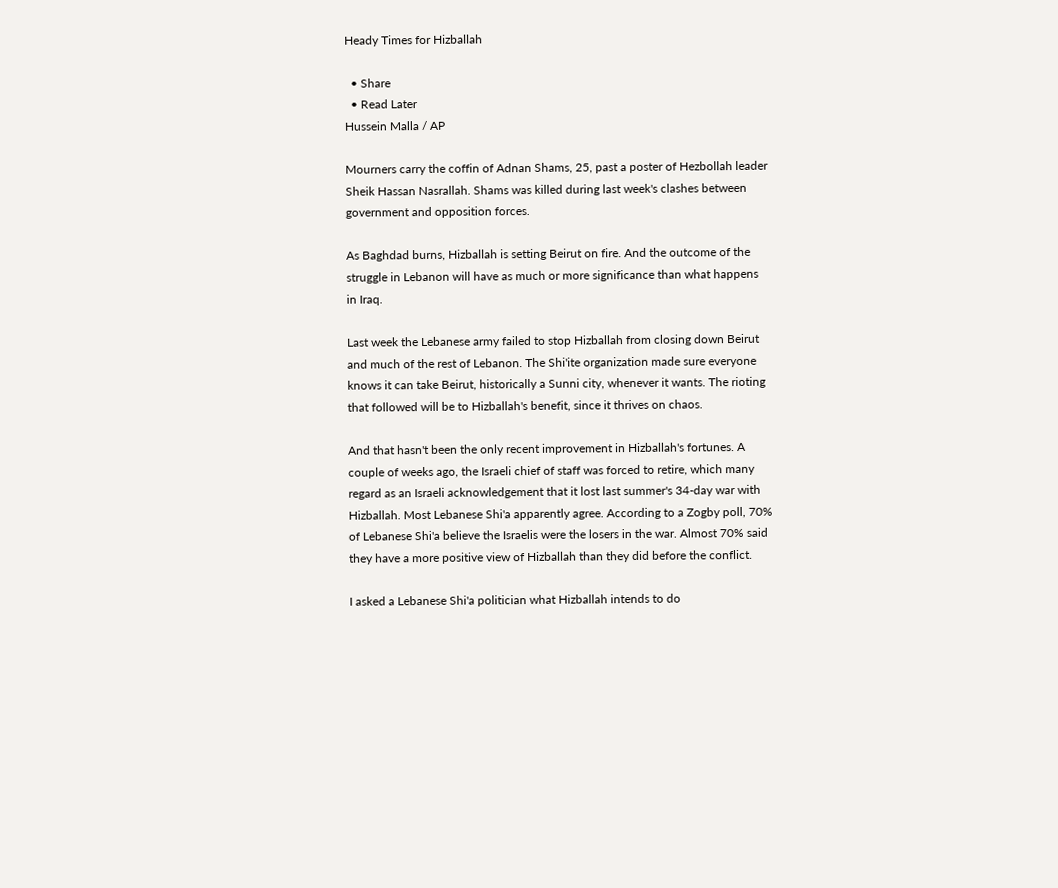Heady Times for Hizballah

  • Share
  • Read Later
Hussein Malla / AP

Mourners carry the coffin of Adnan Shams, 25, past a poster of Hezbollah leader Sheik Hassan Nasrallah. Shams was killed during last week's clashes between government and opposition forces.

As Baghdad burns, Hizballah is setting Beirut on fire. And the outcome of the struggle in Lebanon will have as much or more significance than what happens in Iraq.

Last week the Lebanese army failed to stop Hizballah from closing down Beirut and much of the rest of Lebanon. The Shi'ite organization made sure everyone knows it can take Beirut, historically a Sunni city, whenever it wants. The rioting that followed will be to Hizballah's benefit, since it thrives on chaos.

And that hasn't been the only recent improvement in Hizballah's fortunes. A couple of weeks ago, the Israeli chief of staff was forced to retire, which many regard as an Israeli acknowledgement that it lost last summer's 34-day war with Hizballah. Most Lebanese Shi'a apparently agree. According to a Zogby poll, 70% of Lebanese Shi'a believe the Israelis were the losers in the war. Almost 70% said they have a more positive view of Hizballah than they did before the conflict.

I asked a Lebanese Shi'a politician what Hizballah intends to do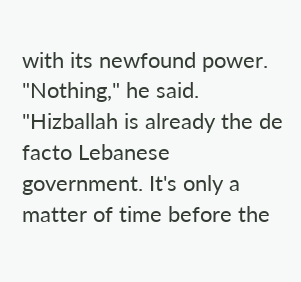with its newfound power. "Nothing," he said. "Hizballah is already the de facto Lebanese government. It's only a matter of time before the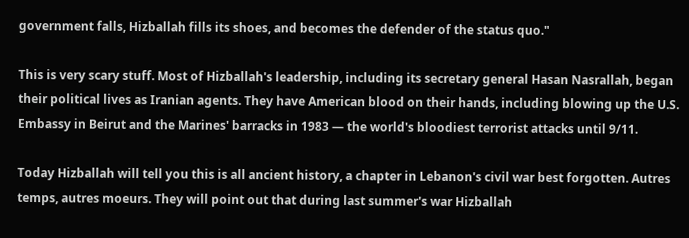government falls, Hizballah fills its shoes, and becomes the defender of the status quo."

This is very scary stuff. Most of Hizballah's leadership, including its secretary general Hasan Nasrallah, began their political lives as Iranian agents. They have American blood on their hands, including blowing up the U.S. Embassy in Beirut and the Marines' barracks in 1983 — the world's bloodiest terrorist attacks until 9/11.

Today Hizballah will tell you this is all ancient history, a chapter in Lebanon's civil war best forgotten. Autres temps, autres moeurs. They will point out that during last summer's war Hizballah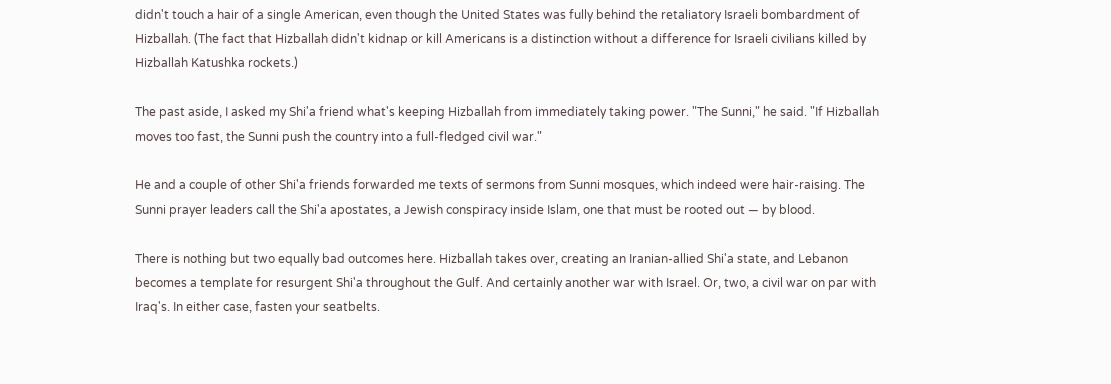didn't touch a hair of a single American, even though the United States was fully behind the retaliatory Israeli bombardment of Hizballah. (The fact that Hizballah didn't kidnap or kill Americans is a distinction without a difference for Israeli civilians killed by Hizballah Katushka rockets.)

The past aside, I asked my Shi'a friend what's keeping Hizballah from immediately taking power. "The Sunni," he said. "If Hizballah moves too fast, the Sunni push the country into a full-fledged civil war."

He and a couple of other Shi'a friends forwarded me texts of sermons from Sunni mosques, which indeed were hair-raising. The Sunni prayer leaders call the Shi'a apostates, a Jewish conspiracy inside Islam, one that must be rooted out — by blood.

There is nothing but two equally bad outcomes here. Hizballah takes over, creating an Iranian-allied Shi'a state, and Lebanon becomes a template for resurgent Shi'a throughout the Gulf. And certainly another war with Israel. Or, two, a civil war on par with Iraq's. In either case, fasten your seatbelts.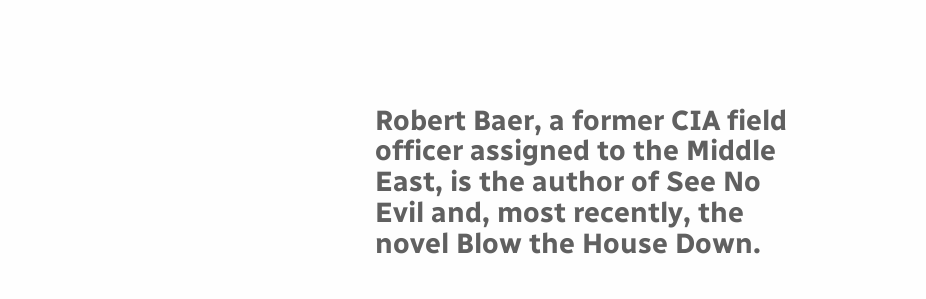Robert Baer, a former CIA field officer assigned to the Middle East, is the author of See No Evil and, most recently, the novel Blow the House Down.